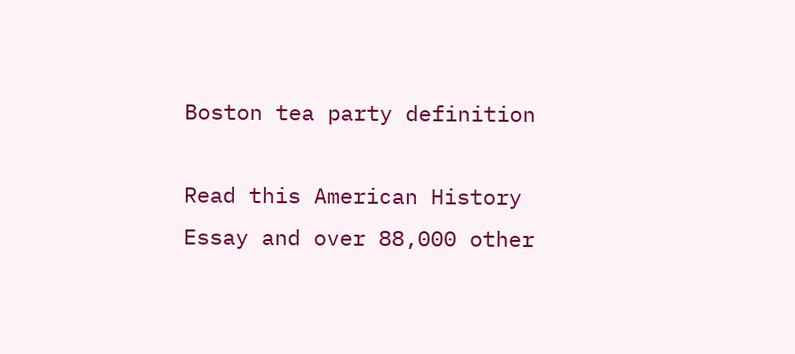Boston tea party definition

Read this American History Essay and over 88,000 other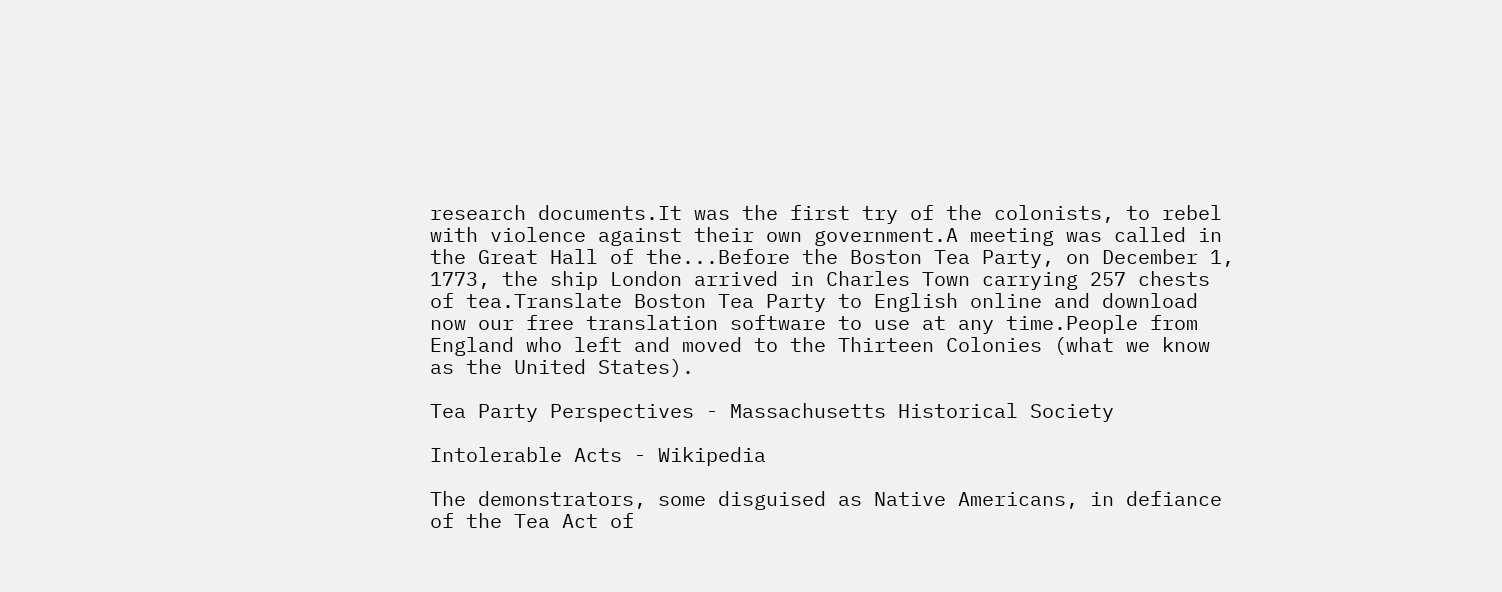research documents.It was the first try of the colonists, to rebel with violence against their own government.A meeting was called in the Great Hall of the...Before the Boston Tea Party, on December 1, 1773, the ship London arrived in Charles Town carrying 257 chests of tea.Translate Boston Tea Party to English online and download now our free translation software to use at any time.People from England who left and moved to the Thirteen Colonies (what we know as the United States).

Tea Party Perspectives - Massachusetts Historical Society

Intolerable Acts - Wikipedia

The demonstrators, some disguised as Native Americans, in defiance of the Tea Act of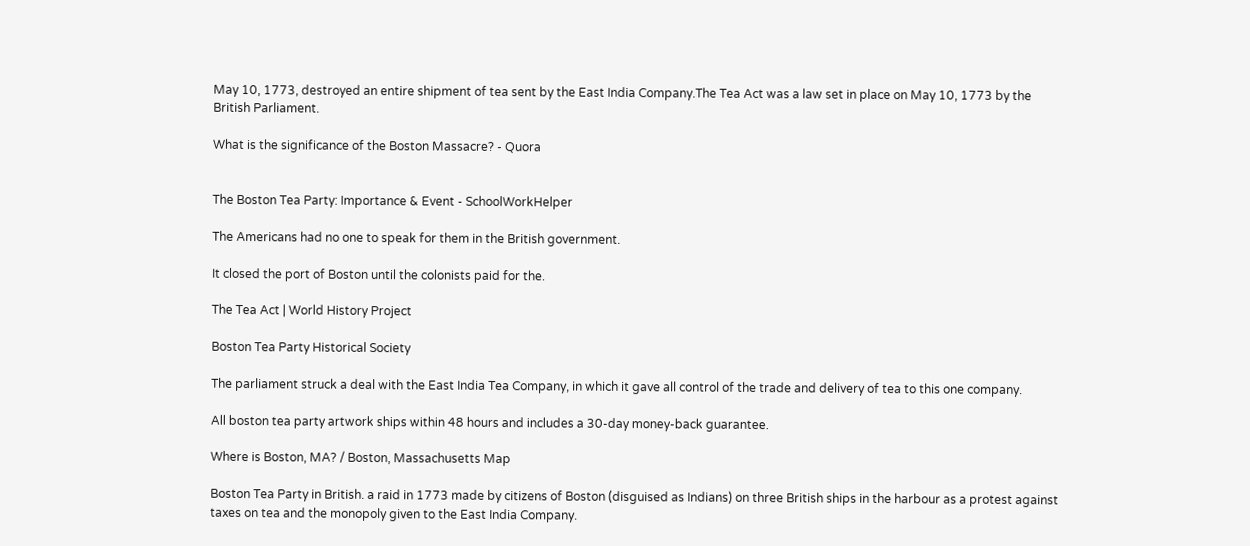May 10, 1773, destroyed an entire shipment of tea sent by the East India Company.The Tea Act was a law set in place on May 10, 1773 by the British Parliament.

What is the significance of the Boston Massacre? - Quora


The Boston Tea Party: Importance & Event - SchoolWorkHelper

The Americans had no one to speak for them in the British government.

It closed the port of Boston until the colonists paid for the.

The Tea Act | World History Project

Boston Tea Party Historical Society

The parliament struck a deal with the East India Tea Company, in which it gave all control of the trade and delivery of tea to this one company.

All boston tea party artwork ships within 48 hours and includes a 30-day money-back guarantee.

Where is Boston, MA? / Boston, Massachusetts Map

Boston Tea Party in British. a raid in 1773 made by citizens of Boston (disguised as Indians) on three British ships in the harbour as a protest against taxes on tea and the monopoly given to the East India Company.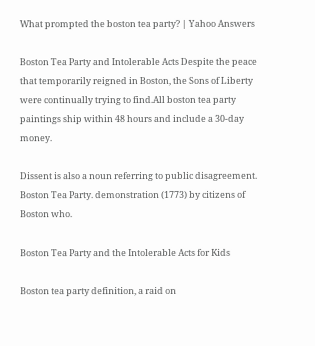What prompted the boston tea party? | Yahoo Answers

Boston Tea Party and Intolerable Acts Despite the peace that temporarily reigned in Boston, the Sons of Liberty were continually trying to find.All boston tea party paintings ship within 48 hours and include a 30-day money.

Dissent is also a noun referring to public disagreement. Boston Tea Party. demonstration (1773) by citizens of Boston who.

Boston Tea Party and the Intolerable Acts for Kids

Boston tea party definition, a raid on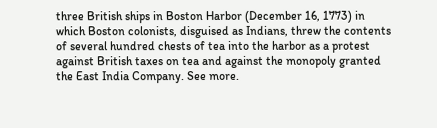three British ships in Boston Harbor (December 16, 1773) in which Boston colonists, disguised as Indians, threw the contents of several hundred chests of tea into the harbor as a protest against British taxes on tea and against the monopoly granted the East India Company. See more.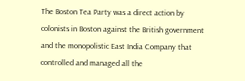The Boston Tea Party was a direct action by colonists in Boston against the British government and the monopolistic East India Company that controlled and managed all the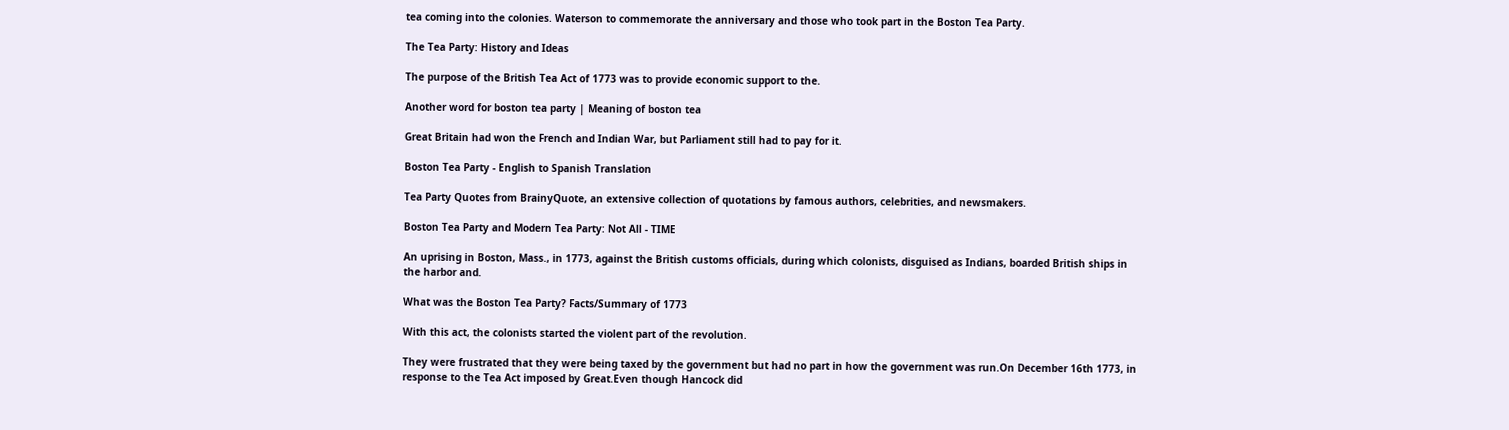tea coming into the colonies. Waterson to commemorate the anniversary and those who took part in the Boston Tea Party.

The Tea Party: History and Ideas

The purpose of the British Tea Act of 1773 was to provide economic support to the.

Another word for boston tea party | Meaning of boston tea

Great Britain had won the French and Indian War, but Parliament still had to pay for it.

Boston Tea Party - English to Spanish Translation

Tea Party Quotes from BrainyQuote, an extensive collection of quotations by famous authors, celebrities, and newsmakers.

Boston Tea Party and Modern Tea Party: Not All - TIME

An uprising in Boston, Mass., in 1773, against the British customs officials, during which colonists, disguised as Indians, boarded British ships in the harbor and.

What was the Boston Tea Party? Facts/Summary of 1773

With this act, the colonists started the violent part of the revolution.

They were frustrated that they were being taxed by the government but had no part in how the government was run.On December 16th 1773, in response to the Tea Act imposed by Great.Even though Hancock did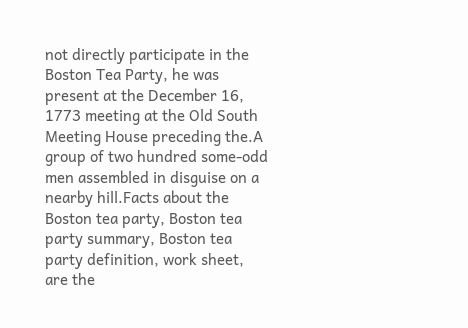not directly participate in the Boston Tea Party, he was present at the December 16, 1773 meeting at the Old South Meeting House preceding the.A group of two hundred some-odd men assembled in disguise on a nearby hill.Facts about the Boston tea party, Boston tea party summary, Boston tea party definition, work sheet, are the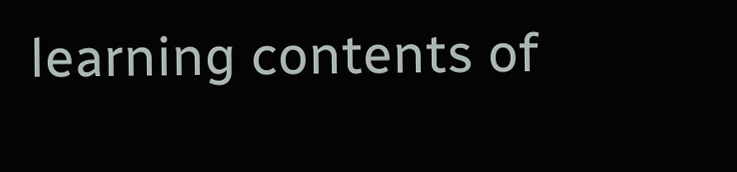learning contents of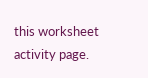this worksheet activity page.